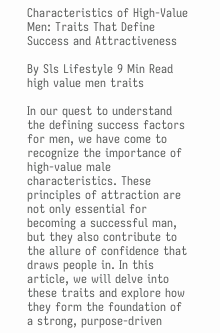Characteristics of High-Value Men: Traits That Define Success and Attractiveness

By Sls Lifestyle 9 Min Read
high value men traits

In our quest to understand the defining success factors for men, we have come to recognize the importance of high-value male characteristics. These principles of attraction are not only essential for becoming a successful man, but they also contribute to the allure of confidence that draws people in. In this article, we will delve into these traits and explore how they form the foundation of a strong, purpose-driven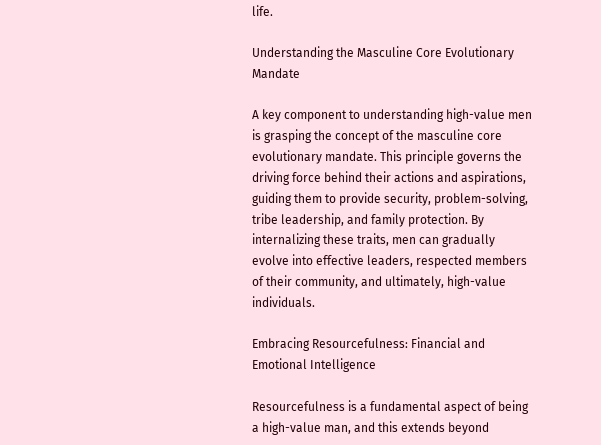life.

Understanding the Masculine Core Evolutionary Mandate

A key component to understanding high-value men is grasping the concept of the masculine core evolutionary mandate. This principle governs the driving force behind their actions and aspirations, guiding them to provide security, problem-solving, tribe leadership, and family protection. By internalizing these traits, men can gradually evolve into effective leaders, respected members of their community, and ultimately, high-value individuals.

Embracing Resourcefulness: Financial and Emotional Intelligence

Resourcefulness is a fundamental aspect of being a high-value man, and this extends beyond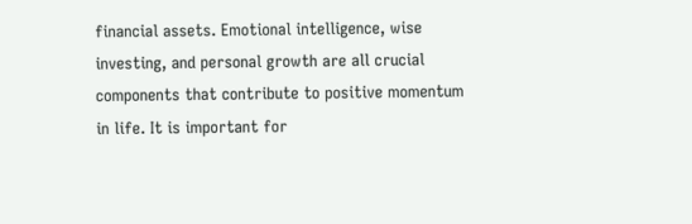financial assets. Emotional intelligence, wise investing, and personal growth are all crucial components that contribute to positive momentum in life. It is important for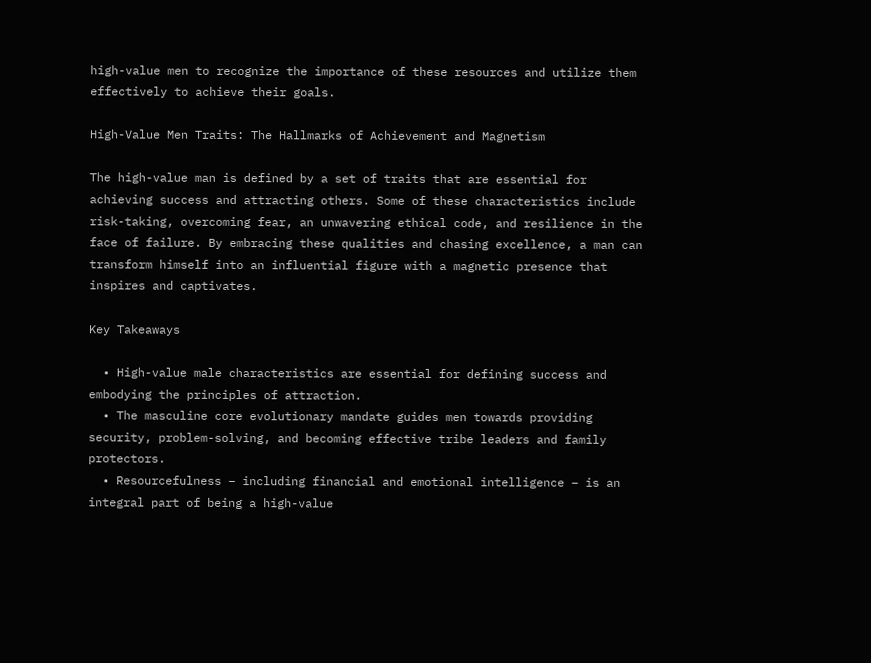high-value men to recognize the importance of these resources and utilize them effectively to achieve their goals.

High-Value Men Traits: The Hallmarks of Achievement and Magnetism

The high-value man is defined by a set of traits that are essential for achieving success and attracting others. Some of these characteristics include risk-taking, overcoming fear, an unwavering ethical code, and resilience in the face of failure. By embracing these qualities and chasing excellence, a man can transform himself into an influential figure with a magnetic presence that inspires and captivates.

Key Takeaways

  • High-value male characteristics are essential for defining success and embodying the principles of attraction.
  • The masculine core evolutionary mandate guides men towards providing security, problem-solving, and becoming effective tribe leaders and family protectors.
  • Resourcefulness – including financial and emotional intelligence – is an integral part of being a high-value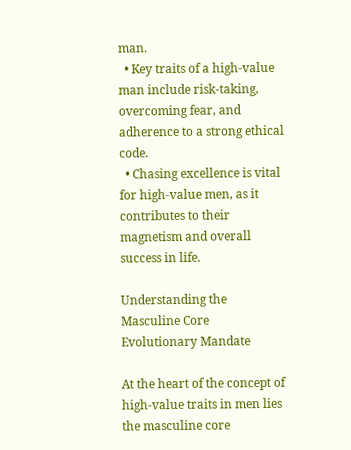man.
  • Key traits of a high-value man include risk-taking, overcoming fear, and adherence to a strong ethical code.
  • Chasing excellence is vital for high-value men, as it contributes to their magnetism and overall success in life.

Understanding the Masculine Core Evolutionary Mandate

At the heart of the concept of high-value traits in men lies the masculine core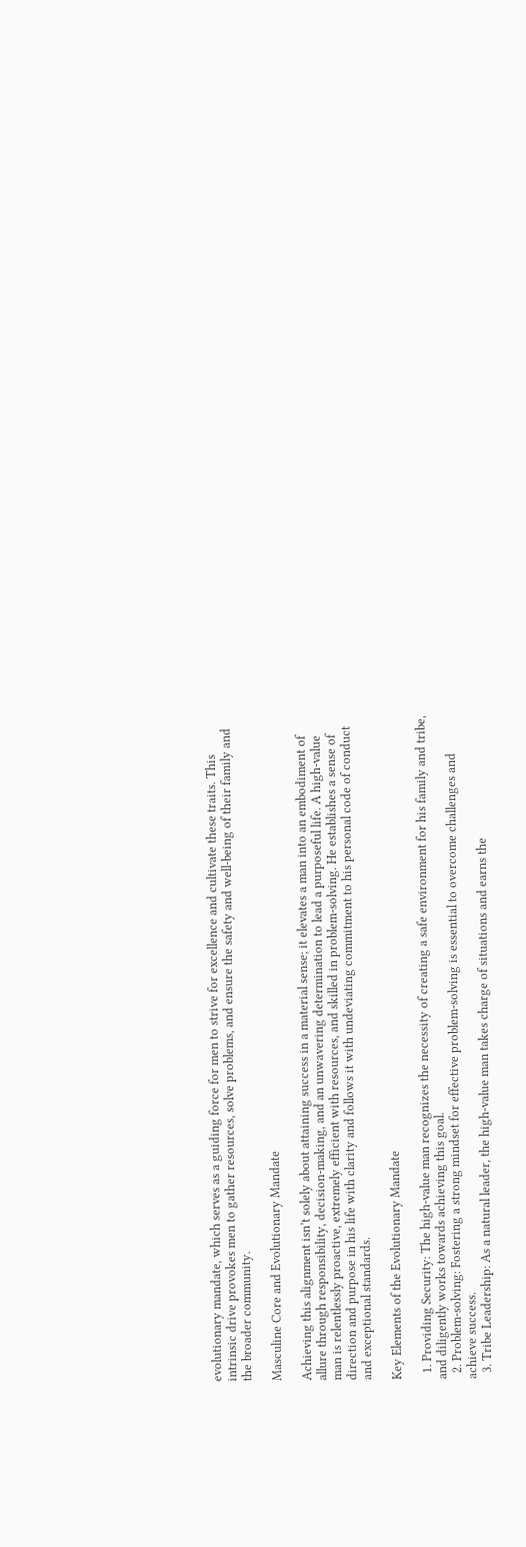evolutionary mandate, which serves as a guiding force for men to strive for excellence and cultivate these traits. This intrinsic drive provokes men to gather resources, solve problems, and ensure the safety and well-being of their family and the broader community.

Masculine Core and Evolutionary Mandate

Achieving this alignment isn’t solely about attaining success in a material sense; it elevates a man into an embodiment of allure through responsibility, decision-making, and an unwavering determination to lead a purposeful life. A high-value man is relentlessly proactive, extremely efficient with resources, and skilled in problem-solving. He establishes a sense of direction and purpose in his life with clarity and follows it with undeviating commitment to his personal code of conduct and exceptional standards.

Key Elements of the Evolutionary Mandate

  1. Providing Security: The high-value man recognizes the necessity of creating a safe environment for his family and tribe, and diligently works towards achieving this goal.
  2. Problem-solving: Fostering a strong mindset for effective problem-solving is essential to overcome challenges and achieve success.
  3. Tribe Leadership: As a natural leader, the high-value man takes charge of situations and earns the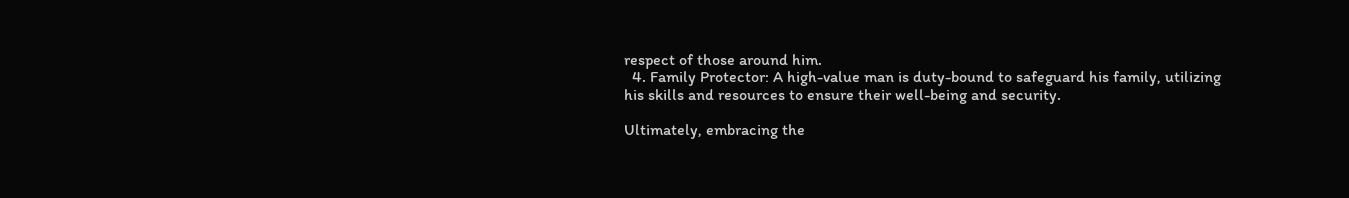respect of those around him.
  4. Family Protector: A high-value man is duty-bound to safeguard his family, utilizing his skills and resources to ensure their well-being and security.

Ultimately, embracing the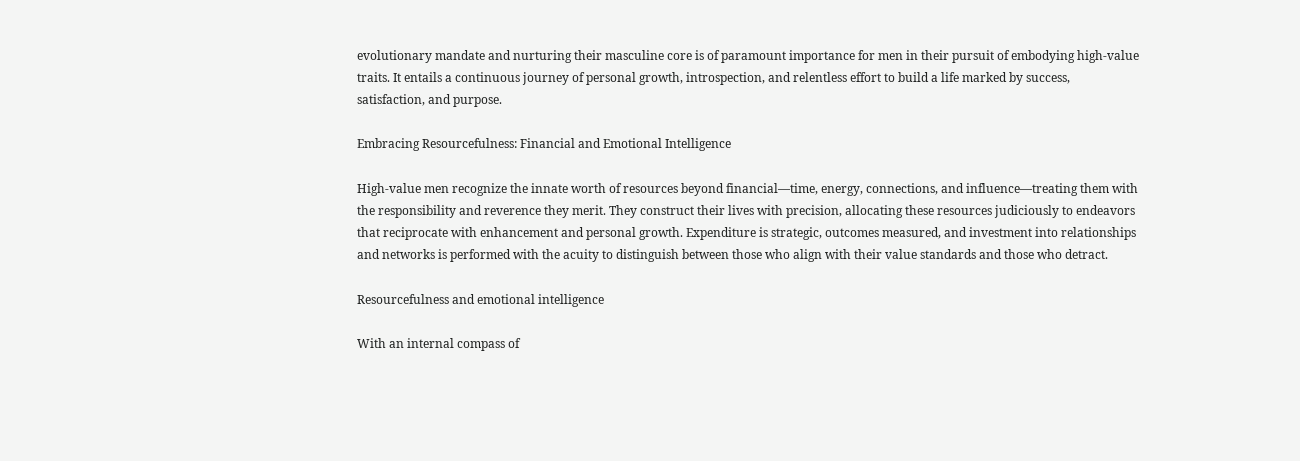evolutionary mandate and nurturing their masculine core is of paramount importance for men in their pursuit of embodying high-value traits. It entails a continuous journey of personal growth, introspection, and relentless effort to build a life marked by success, satisfaction, and purpose.

Embracing Resourcefulness: Financial and Emotional Intelligence

High-value men recognize the innate worth of resources beyond financial—time, energy, connections, and influence—treating them with the responsibility and reverence they merit. They construct their lives with precision, allocating these resources judiciously to endeavors that reciprocate with enhancement and personal growth. Expenditure is strategic, outcomes measured, and investment into relationships and networks is performed with the acuity to distinguish between those who align with their value standards and those who detract.

Resourcefulness and emotional intelligence

With an internal compass of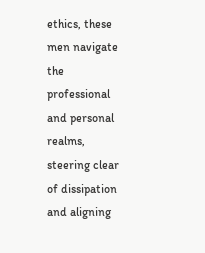ethics, these men navigate the professional and personal realms, steering clear of dissipation and aligning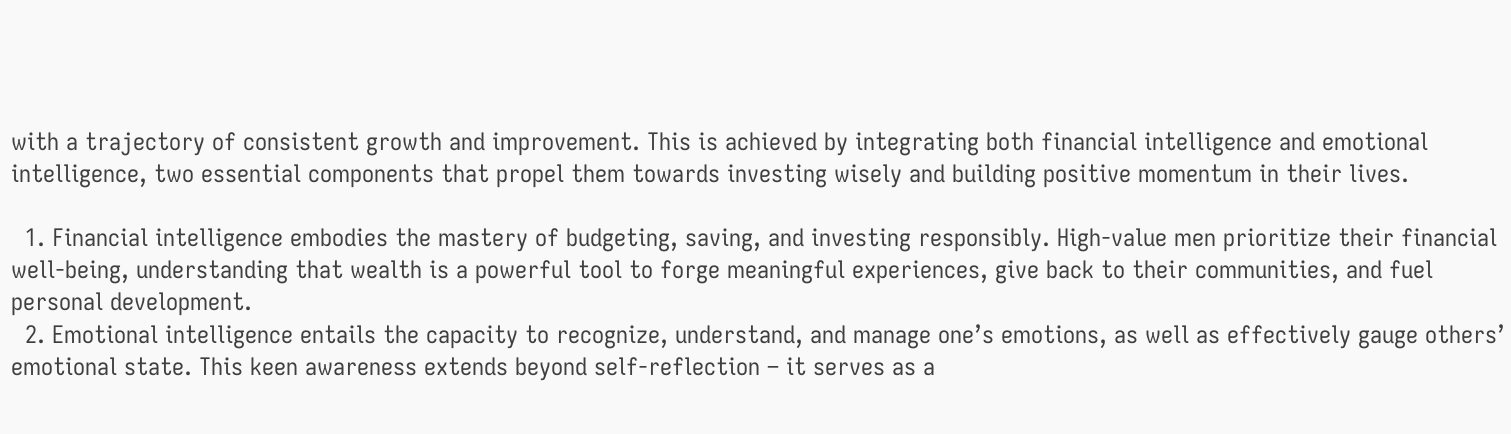with a trajectory of consistent growth and improvement. This is achieved by integrating both financial intelligence and emotional intelligence, two essential components that propel them towards investing wisely and building positive momentum in their lives.

  1. Financial intelligence embodies the mastery of budgeting, saving, and investing responsibly. High-value men prioritize their financial well-being, understanding that wealth is a powerful tool to forge meaningful experiences, give back to their communities, and fuel personal development.
  2. Emotional intelligence entails the capacity to recognize, understand, and manage one’s emotions, as well as effectively gauge others’ emotional state. This keen awareness extends beyond self-reflection – it serves as a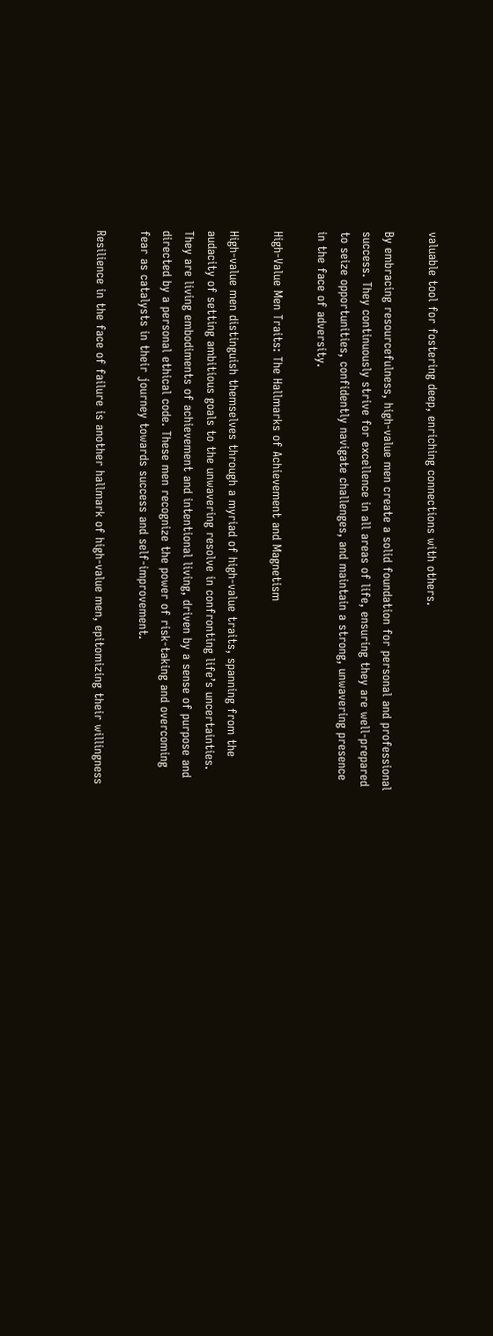valuable tool for fostering deep, enriching connections with others.

By embracing resourcefulness, high-value men create a solid foundation for personal and professional success. They continuously strive for excellence in all areas of life, ensuring they are well-prepared to seize opportunities, confidently navigate challenges, and maintain a strong, unwavering presence in the face of adversity.

High-Value Men Traits: The Hallmarks of Achievement and Magnetism

High-value men distinguish themselves through a myriad of high-value traits, spanning from the audacity of setting ambitious goals to the unwavering resolve in confronting life’s uncertainties. They are living embodiments of achievement and intentional living, driven by a sense of purpose and directed by a personal ethical code. These men recognize the power of risk-taking and overcoming fear as catalysts in their journey towards success and self-improvement.

Resilience in the face of failure is another hallmark of high-value men, epitomizing their willingness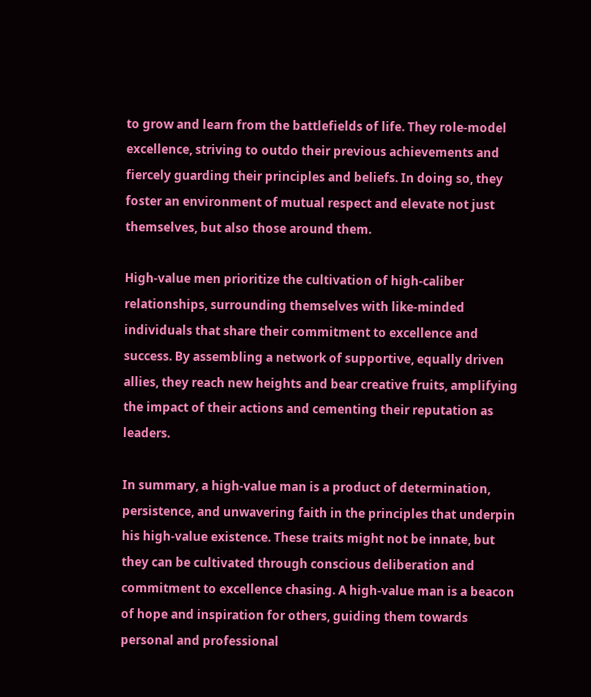to grow and learn from the battlefields of life. They role-model excellence, striving to outdo their previous achievements and fiercely guarding their principles and beliefs. In doing so, they foster an environment of mutual respect and elevate not just themselves, but also those around them.

High-value men prioritize the cultivation of high-caliber relationships, surrounding themselves with like-minded individuals that share their commitment to excellence and success. By assembling a network of supportive, equally driven allies, they reach new heights and bear creative fruits, amplifying the impact of their actions and cementing their reputation as leaders.

In summary, a high-value man is a product of determination, persistence, and unwavering faith in the principles that underpin his high-value existence. These traits might not be innate, but they can be cultivated through conscious deliberation and commitment to excellence chasing. A high-value man is a beacon of hope and inspiration for others, guiding them towards personal and professional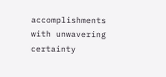accomplishments with unwavering certainty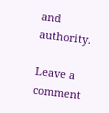and authority.

Leave a comment